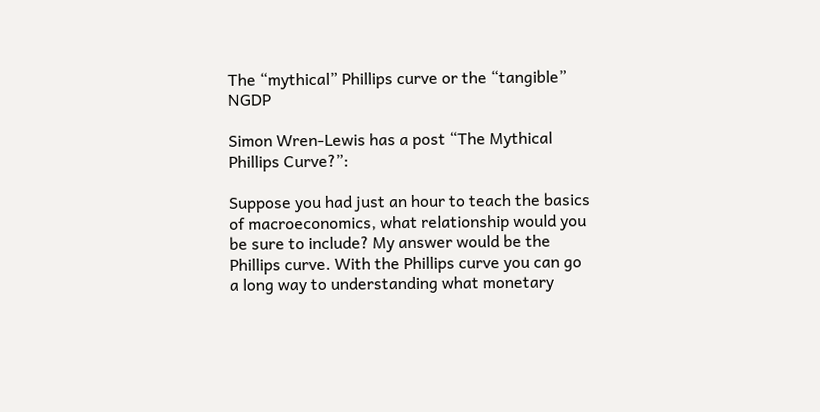The “mythical” Phillips curve or the “tangible” NGDP

Simon Wren-Lewis has a post “The Mythical Phillips Curve?”:

Suppose you had just an hour to teach the basics of macroeconomics, what relationship would you be sure to include? My answer would be the Phillips curve. With the Phillips curve you can go a long way to understanding what monetary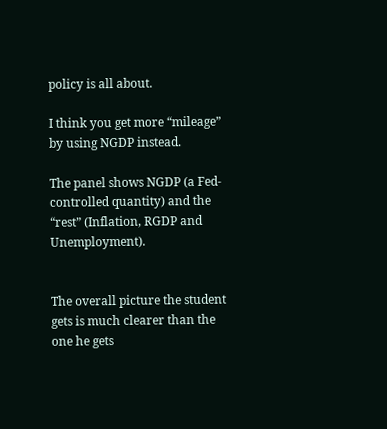policy is all about.

I think you get more “mileage” by using NGDP instead.

The panel shows NGDP (a Fed-controlled quantity) and the “rest” (Inflation, RGDP and Unemployment).


The overall picture the student gets is much clearer than the one he gets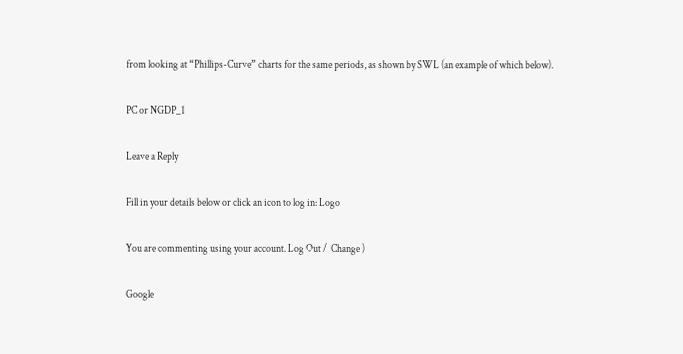from looking at “Phillips-Curve” charts for the same periods, as shown by SWL (an example of which below).

PC or NGDP_1

Leave a Reply

Fill in your details below or click an icon to log in: Logo

You are commenting using your account. Log Out /  Change )

Google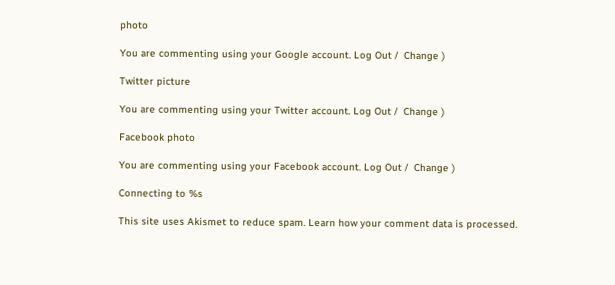photo

You are commenting using your Google account. Log Out /  Change )

Twitter picture

You are commenting using your Twitter account. Log Out /  Change )

Facebook photo

You are commenting using your Facebook account. Log Out /  Change )

Connecting to %s

This site uses Akismet to reduce spam. Learn how your comment data is processed.